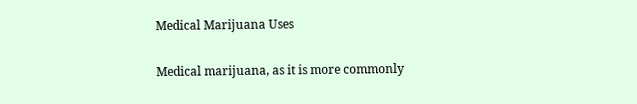Medical Marijuana Uses

Medical marijuana, as it is more commonly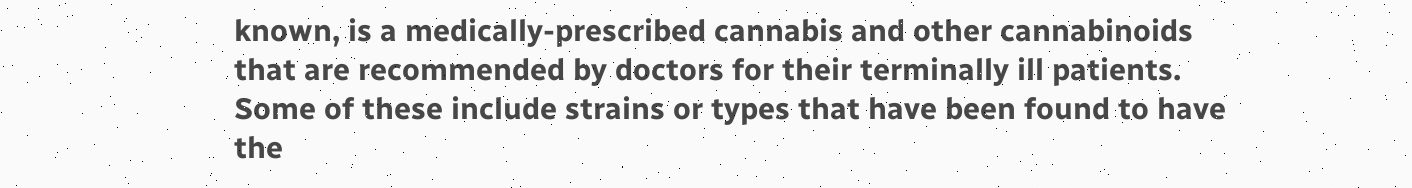known, is a medically-prescribed cannabis and other cannabinoids that are recommended by doctors for their terminally ill patients. Some of these include strains or types that have been found to have the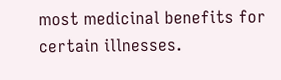most medicinal benefits for certain illnesses.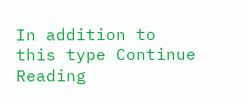In addition to this type Continue Reading